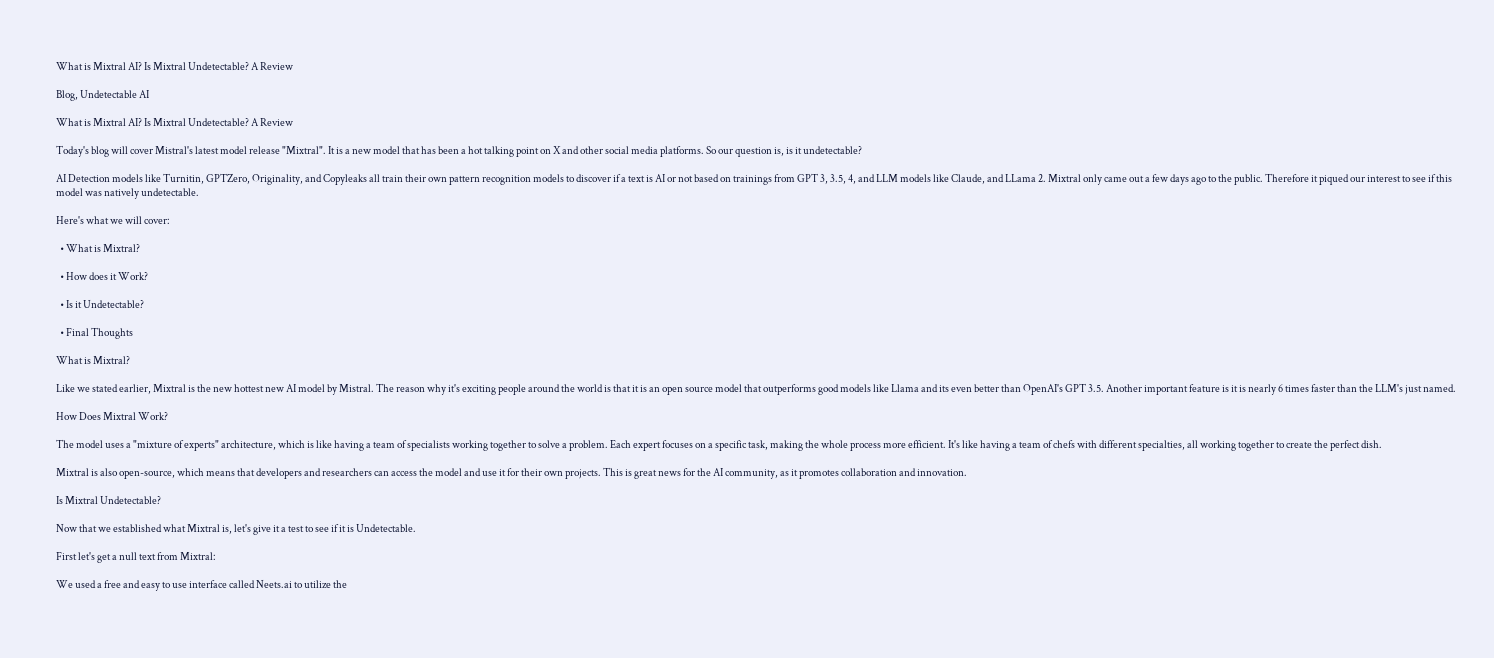What is Mixtral AI? Is Mixtral Undetectable? A Review

Blog, Undetectable AI

What is Mixtral AI? Is Mixtral Undetectable? A Review

Today's blog will cover Mistral's latest model release "Mixtral". It is a new model that has been a hot talking point on X and other social media platforms. So our question is, is it undetectable?

AI Detection models like Turnitin, GPTZero, Originality, and Copyleaks all train their own pattern recognition models to discover if a text is AI or not based on trainings from GPT 3, 3.5, 4, and LLM models like Claude, and LLama 2. Mixtral only came out a few days ago to the public. Therefore it piqued our interest to see if this model was natively undetectable.

Here's what we will cover:

  • What is Mixtral?

  • How does it Work?

  • Is it Undetectable?

  • Final Thoughts

What is Mixtral?

Like we stated earlier, Mixtral is the new hottest new AI model by Mistral. The reason why it's exciting people around the world is that it is an open source model that outperforms good models like Llama and its even better than OpenAI's GPT 3.5. Another important feature is it is nearly 6 times faster than the LLM's just named.

How Does Mixtral Work?

The model uses a "mixture of experts" architecture, which is like having a team of specialists working together to solve a problem. Each expert focuses on a specific task, making the whole process more efficient. It's like having a team of chefs with different specialties, all working together to create the perfect dish.

Mixtral is also open-source, which means that developers and researchers can access the model and use it for their own projects. This is great news for the AI community, as it promotes collaboration and innovation.

Is Mixtral Undetectable?

Now that we established what Mixtral is, let's give it a test to see if it is Undetectable.

First let's get a null text from Mixtral:

We used a free and easy to use interface called Neets.ai to utilize the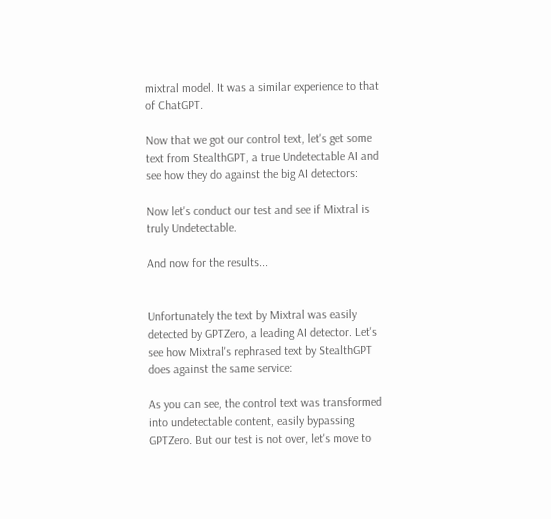mixtral model. It was a similar experience to that of ChatGPT.

Now that we got our control text, let's get some text from StealthGPT, a true Undetectable AI and see how they do against the big AI detectors:

Now let's conduct our test and see if Mixtral is truly Undetectable.

And now for the results...


Unfortunately the text by Mixtral was easily detected by GPTZero, a leading AI detector. Let's see how Mixtral's rephrased text by StealthGPT does against the same service:

As you can see, the control text was transformed into undetectable content, easily bypassing GPTZero. But our test is not over, let's move to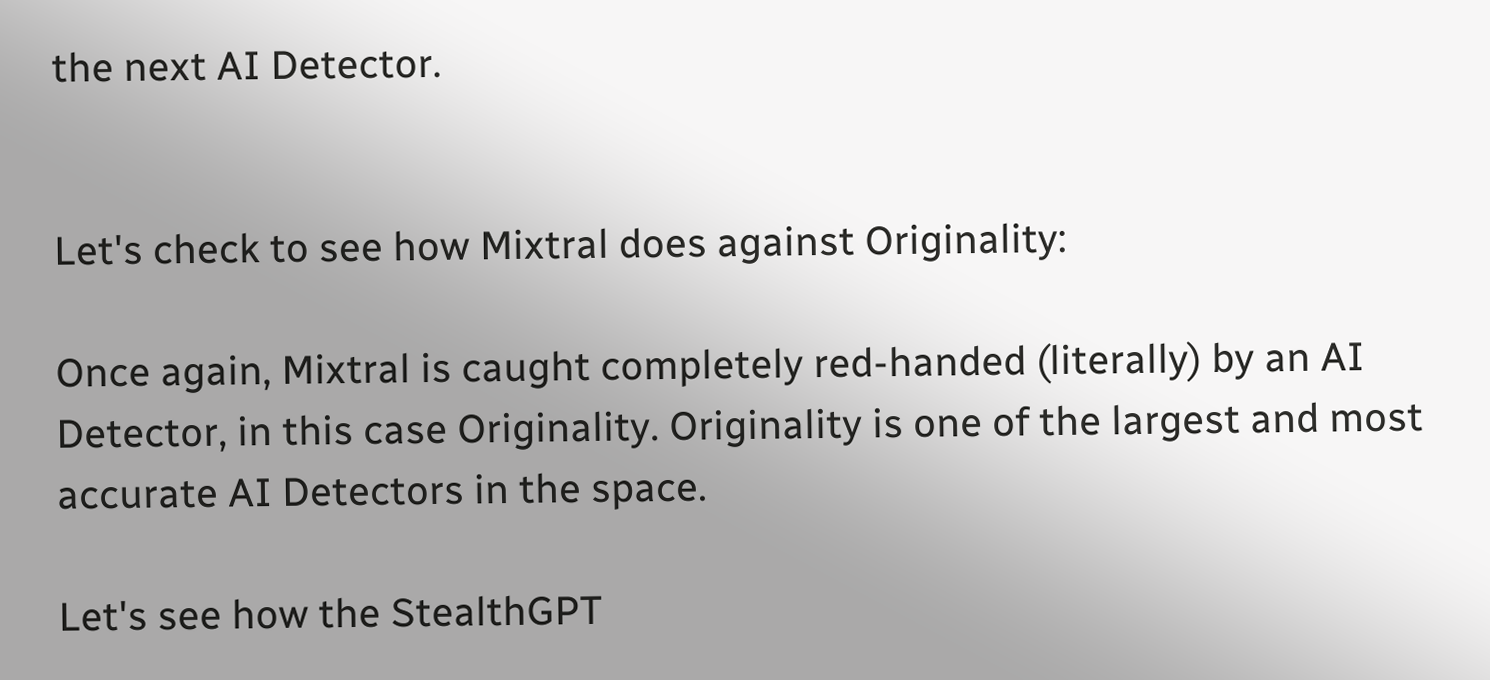the next AI Detector.


Let's check to see how Mixtral does against Originality:

Once again, Mixtral is caught completely red-handed (literally) by an AI Detector, in this case Originality. Originality is one of the largest and most accurate AI Detectors in the space.

Let's see how the StealthGPT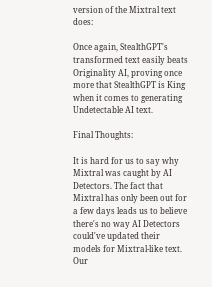version of the Mixtral text does:

Once again, StealthGPT's transformed text easily beats Originality AI, proving once more that StealthGPT is King when it comes to generating Undetectable AI text.

Final Thoughts:

It is hard for us to say why Mixtral was caught by AI Detectors. The fact that Mixtral has only been out for a few days leads us to believe there's no way AI Detectors could've updated their models for Mixtral-like text. Our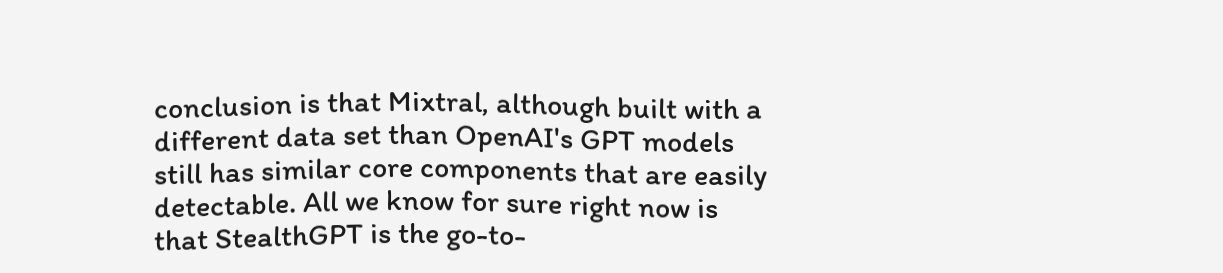conclusion is that Mixtral, although built with a different data set than OpenAI's GPT models still has similar core components that are easily detectable. All we know for sure right now is that StealthGPT is the go-to-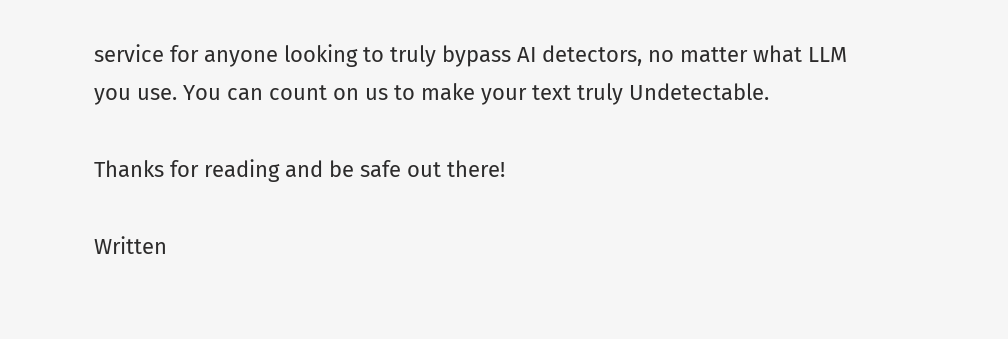service for anyone looking to truly bypass AI detectors, no matter what LLM you use. You can count on us to make your text truly Undetectable.

Thanks for reading and be safe out there!

Written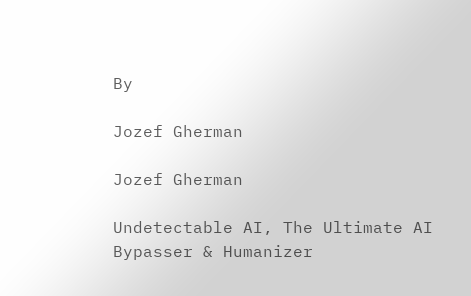By

Jozef Gherman

Jozef Gherman

Undetectable AI, The Ultimate AI Bypasser & Humanizer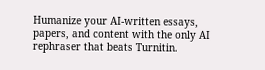Humanize your AI-written essays, papers, and content with the only AI rephraser that beats Turnitin.